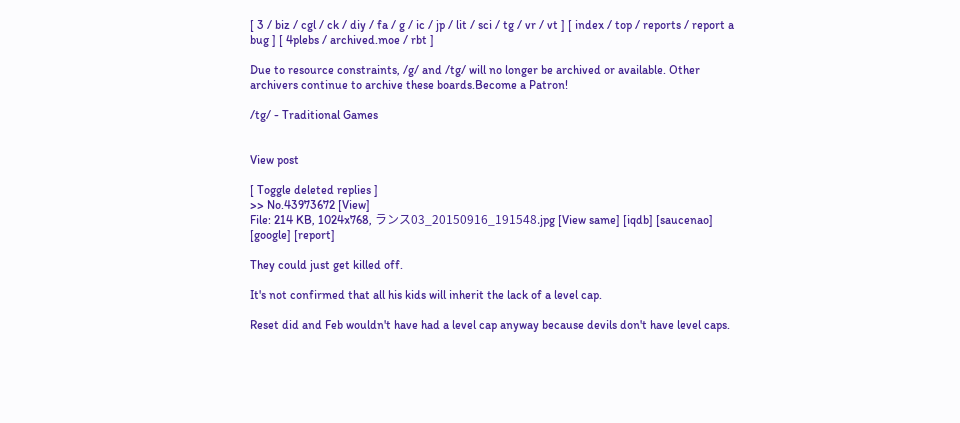[ 3 / biz / cgl / ck / diy / fa / g / ic / jp / lit / sci / tg / vr / vt ] [ index / top / reports / report a bug ] [ 4plebs / archived.moe / rbt ]

Due to resource constraints, /g/ and /tg/ will no longer be archived or available. Other archivers continue to archive these boards.Become a Patron!

/tg/ - Traditional Games


View post

[ Toggle deleted replies ]
>> No.43973672 [View]
File: 214 KB, 1024x768, ランス03_20150916_191548.jpg [View same] [iqdb] [saucenao] [google] [report]

They could just get killed off.

It's not confirmed that all his kids will inherit the lack of a level cap.

Reset did and Feb wouldn't have had a level cap anyway because devils don't have level caps.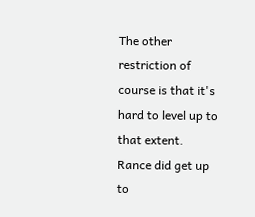The other restriction of course is that it's hard to level up to that extent.
Rance did get up to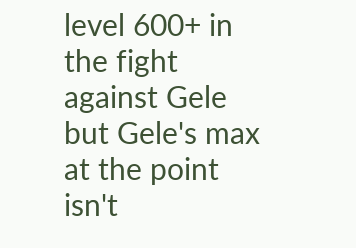level 600+ in the fight against Gele but Gele's max at the point isn't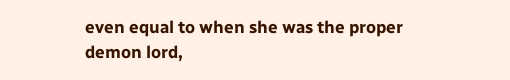even equal to when she was the proper demon lord,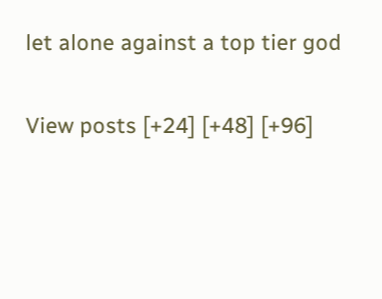let alone against a top tier god

View posts [+24] [+48] [+96]